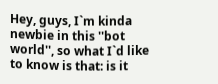Hey, guys, I`m kinda newbie in this ''bot world'', so what I`d like to know is that: is it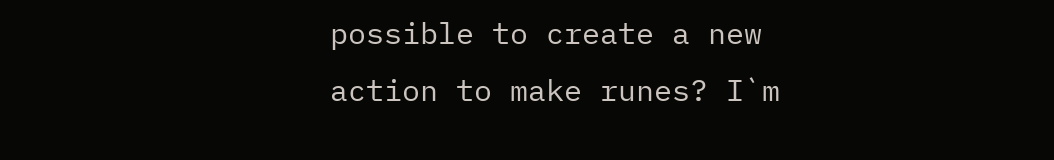possible to create a new action to make runes? I`m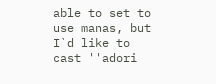able to set to use manas, but I`d like to cast ''adori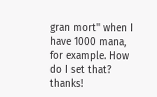gran mort'' when I have 1000 mana, for example. How do I set that? thanks!